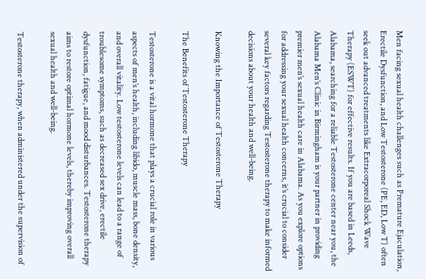Men facing sexual health challenges such as Premature Ejaculation, Erectile Dysfunction, and Low Testosterone (PE, ED, Low T) often seek out advanced treatments like Extracorporeal Shock Wave Therapy (ESWT) for effective results. If you are based in Leeds, Alabama, searching for a reliable Testosterone center near you, the Alabama Men’s Clinic in Birmingham is your partner in providing premier men’s sexual health care in Alabama. As you explore options for addressing your sexual health concerns, it’s crucial to consider several key factors regarding Testosterone therapy to make informed decisions about your health and well-being.

Knowing the Importance of Testosterone Therapy

The Benefits of Testosterone Therapy

Testosterone is a vital hormone that plays a crucial role in various aspects of men’s health, including libido, muscle mass, bone density, and overall vitality. Low testosterone levels can lead to a range of troublesome symptoms, such as decreased sex drive, erectile dysfunction, fatigue, and mood disturbances. Testosterone therapy aims to restore optimal hormone levels, thereby improving overall sexual health and well-being.

Testosterone therapy, when administered under the supervision of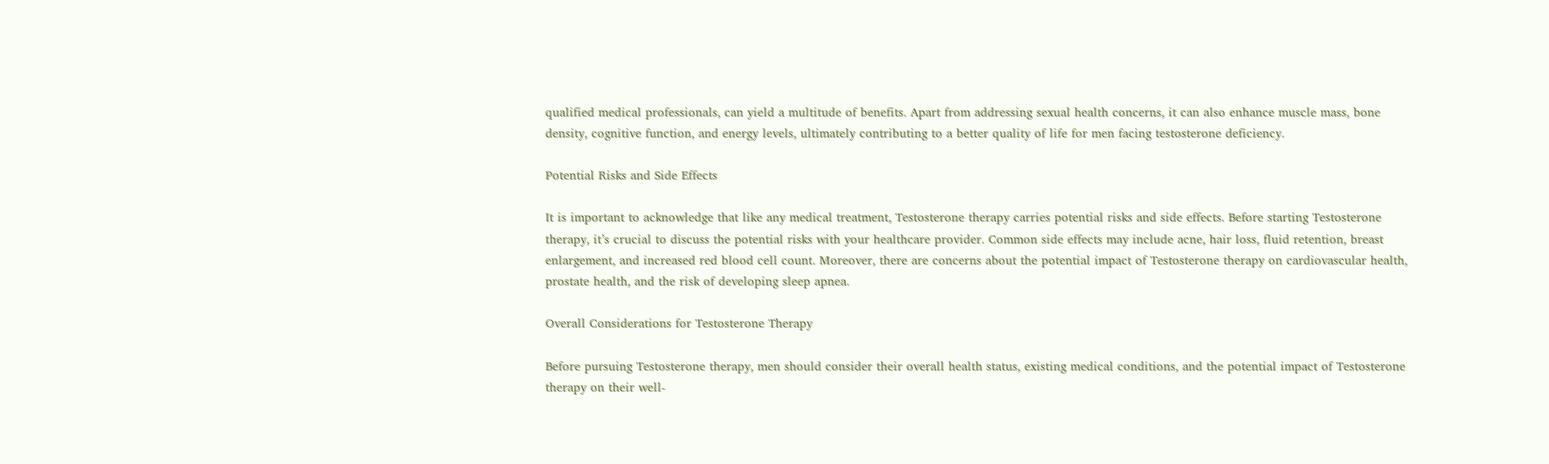qualified medical professionals, can yield a multitude of benefits. Apart from addressing sexual health concerns, it can also enhance muscle mass, bone density, cognitive function, and energy levels, ultimately contributing to a better quality of life for men facing testosterone deficiency.

Potential Risks and Side Effects

It is important to acknowledge that like any medical treatment, Testosterone therapy carries potential risks and side effects. Before starting Testosterone therapy, it’s crucial to discuss the potential risks with your healthcare provider. Common side effects may include acne, hair loss, fluid retention, breast enlargement, and increased red blood cell count. Moreover, there are concerns about the potential impact of Testosterone therapy on cardiovascular health, prostate health, and the risk of developing sleep apnea.

Overall Considerations for Testosterone Therapy

Before pursuing Testosterone therapy, men should consider their overall health status, existing medical conditions, and the potential impact of Testosterone therapy on their well-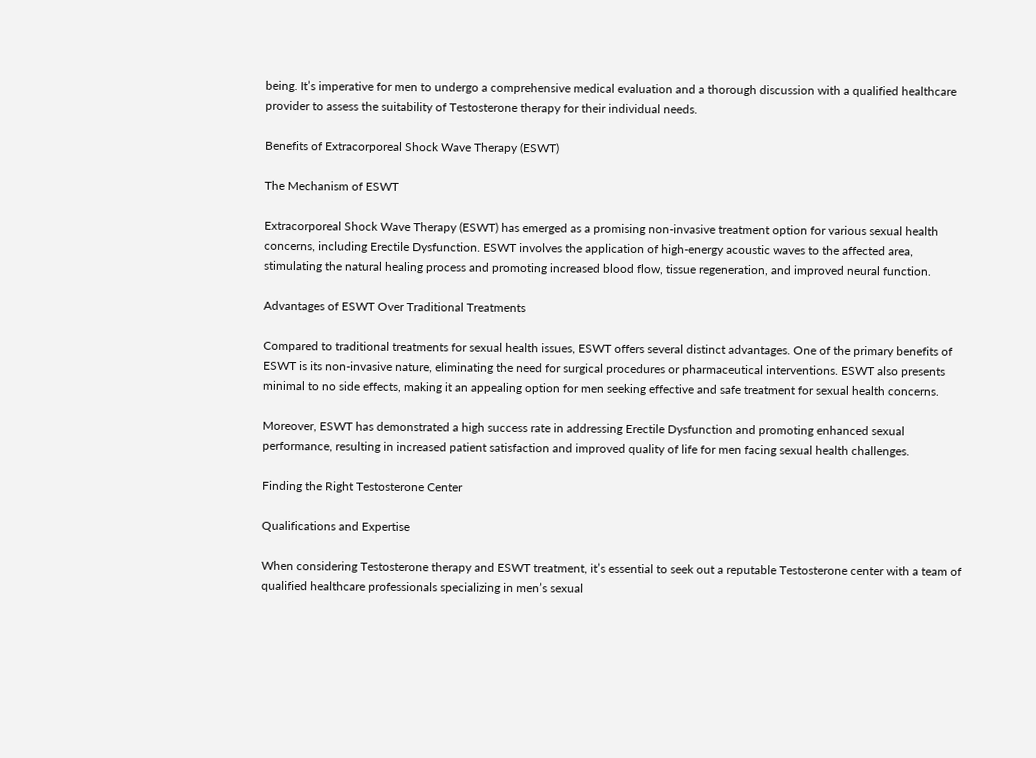being. It’s imperative for men to undergo a comprehensive medical evaluation and a thorough discussion with a qualified healthcare provider to assess the suitability of Testosterone therapy for their individual needs.

Benefits of Extracorporeal Shock Wave Therapy (ESWT)

The Mechanism of ESWT

Extracorporeal Shock Wave Therapy (ESWT) has emerged as a promising non-invasive treatment option for various sexual health concerns, including Erectile Dysfunction. ESWT involves the application of high-energy acoustic waves to the affected area, stimulating the natural healing process and promoting increased blood flow, tissue regeneration, and improved neural function.

Advantages of ESWT Over Traditional Treatments

Compared to traditional treatments for sexual health issues, ESWT offers several distinct advantages. One of the primary benefits of ESWT is its non-invasive nature, eliminating the need for surgical procedures or pharmaceutical interventions. ESWT also presents minimal to no side effects, making it an appealing option for men seeking effective and safe treatment for sexual health concerns.

Moreover, ESWT has demonstrated a high success rate in addressing Erectile Dysfunction and promoting enhanced sexual performance, resulting in increased patient satisfaction and improved quality of life for men facing sexual health challenges.

Finding the Right Testosterone Center

Qualifications and Expertise

When considering Testosterone therapy and ESWT treatment, it’s essential to seek out a reputable Testosterone center with a team of qualified healthcare professionals specializing in men’s sexual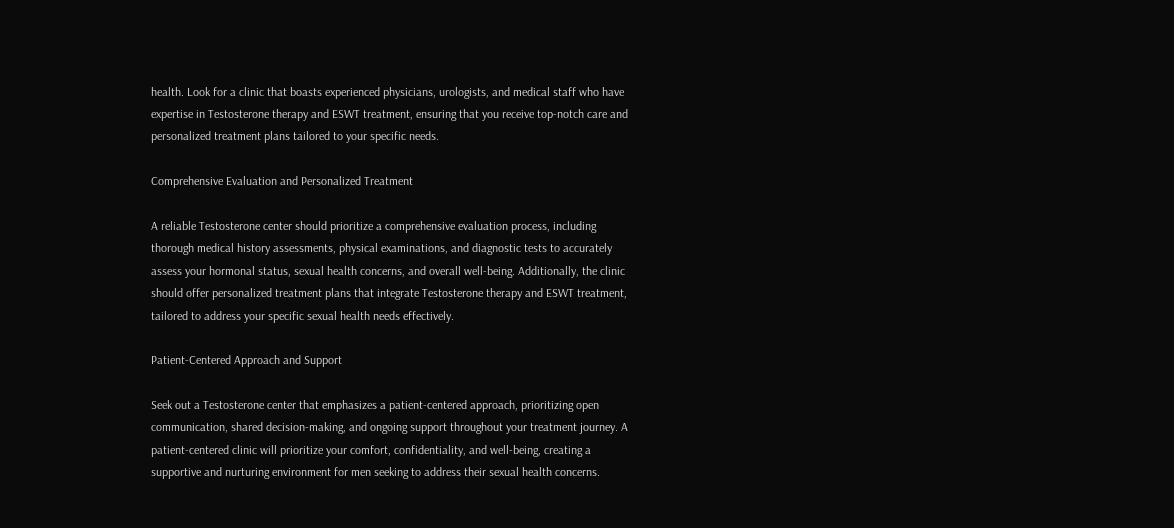health. Look for a clinic that boasts experienced physicians, urologists, and medical staff who have expertise in Testosterone therapy and ESWT treatment, ensuring that you receive top-notch care and personalized treatment plans tailored to your specific needs.

Comprehensive Evaluation and Personalized Treatment

A reliable Testosterone center should prioritize a comprehensive evaluation process, including thorough medical history assessments, physical examinations, and diagnostic tests to accurately assess your hormonal status, sexual health concerns, and overall well-being. Additionally, the clinic should offer personalized treatment plans that integrate Testosterone therapy and ESWT treatment, tailored to address your specific sexual health needs effectively.

Patient-Centered Approach and Support

Seek out a Testosterone center that emphasizes a patient-centered approach, prioritizing open communication, shared decision-making, and ongoing support throughout your treatment journey. A patient-centered clinic will prioritize your comfort, confidentiality, and well-being, creating a supportive and nurturing environment for men seeking to address their sexual health concerns.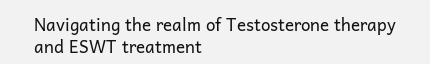Navigating the realm of Testosterone therapy and ESWT treatment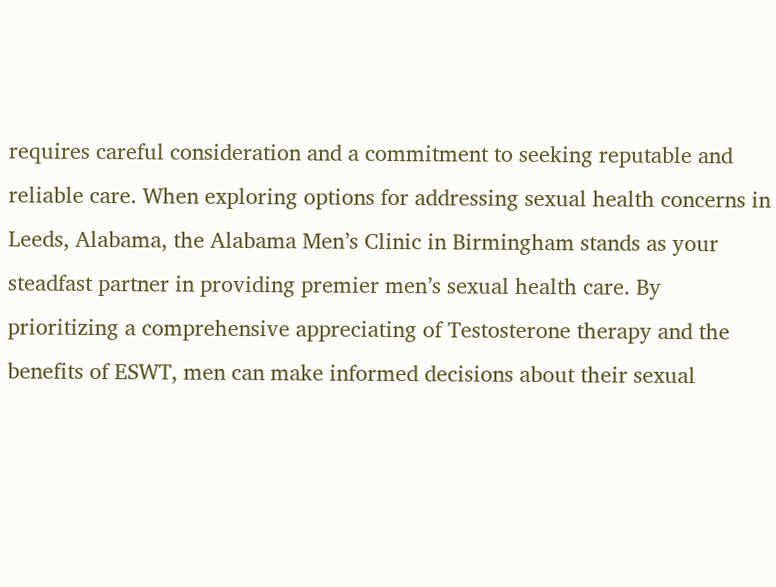requires careful consideration and a commitment to seeking reputable and reliable care. When exploring options for addressing sexual health concerns in Leeds, Alabama, the Alabama Men’s Clinic in Birmingham stands as your steadfast partner in providing premier men’s sexual health care. By prioritizing a comprehensive appreciating of Testosterone therapy and the benefits of ESWT, men can make informed decisions about their sexual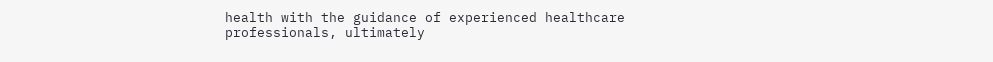health with the guidance of experienced healthcare professionals, ultimately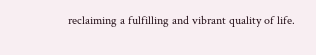reclaiming a fulfilling and vibrant quality of life.